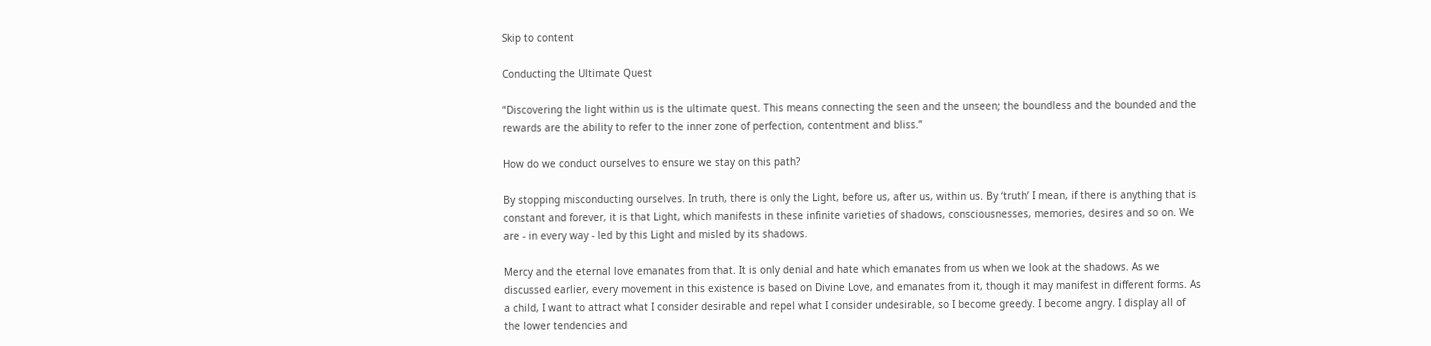Skip to content

Conducting the Ultimate Quest

“Discovering the light within us is the ultimate quest. This means connecting the seen and the unseen; the boundless and the bounded and the rewards are the ability to refer to the inner zone of perfection, contentment and bliss.”

How do we conduct ourselves to ensure we stay on this path?

By stopping misconducting ourselves. In truth, there is only the Light, before us, after us, within us. By ‘truth’ I mean, if there is anything that is constant and forever, it is that Light, which manifests in these infinite varieties of shadows, consciousnesses, memories, desires and so on. We are - in every way - led by this Light and misled by its shadows.

Mercy and the eternal love emanates from that. It is only denial and hate which emanates from us when we look at the shadows. As we discussed earlier, every movement in this existence is based on Divine Love, and emanates from it, though it may manifest in different forms. As a child, I want to attract what I consider desirable and repel what I consider undesirable, so I become greedy. I become angry. I display all of the lower tendencies and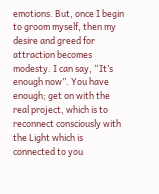emotions. But, once I begin to groom myself, then my desire and greed for attraction becomes modesty. I can say, “It’s enough now”. You have enough; get on with the real project, which is to reconnect consciously with the Light which is connected to you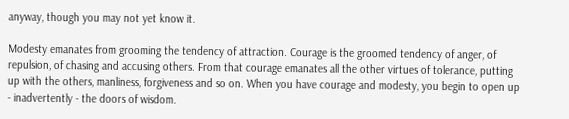anyway, though you may not yet know it.

Modesty emanates from grooming the tendency of attraction. Courage is the groomed tendency of anger, of repulsion, of chasing and accusing others. From that courage emanates all the other virtues of tolerance, putting up with the others, manliness, forgiveness and so on. When you have courage and modesty, you begin to open up - inadvertently - the doors of wisdom.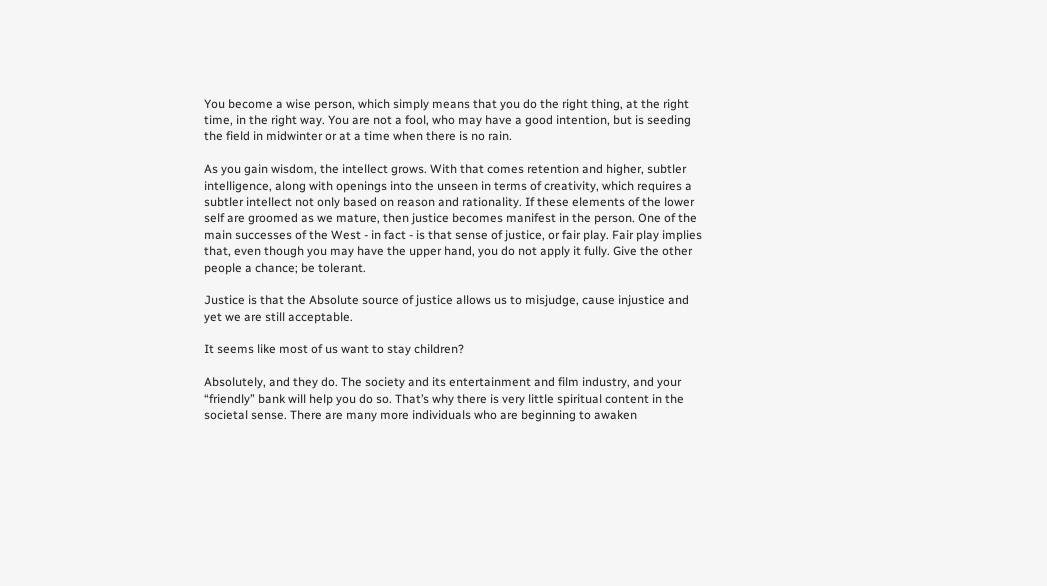You become a wise person, which simply means that you do the right thing, at the right time, in the right way. You are not a fool, who may have a good intention, but is seeding the field in midwinter or at a time when there is no rain.

As you gain wisdom, the intellect grows. With that comes retention and higher, subtler intelligence, along with openings into the unseen in terms of creativity, which requires a subtler intellect not only based on reason and rationality. If these elements of the lower self are groomed as we mature, then justice becomes manifest in the person. One of the main successes of the West - in fact - is that sense of justice, or fair play. Fair play implies that, even though you may have the upper hand, you do not apply it fully. Give the other people a chance; be tolerant.

Justice is that the Absolute source of justice allows us to misjudge, cause injustice and yet we are still acceptable.

It seems like most of us want to stay children?

Absolutely, and they do. The society and its entertainment and film industry, and your “friendly” bank will help you do so. That’s why there is very little spiritual content in the societal sense. There are many more individuals who are beginning to awaken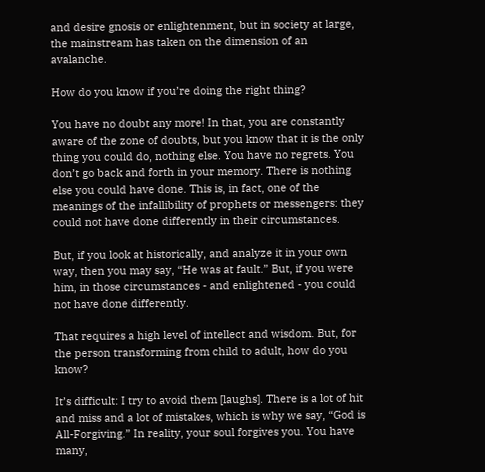and desire gnosis or enlightenment, but in society at large, the mainstream has taken on the dimension of an avalanche.

How do you know if you’re doing the right thing?

You have no doubt any more! In that, you are constantly aware of the zone of doubts, but you know that it is the only thing you could do, nothing else. You have no regrets. You don’t go back and forth in your memory. There is nothing else you could have done. This is, in fact, one of the meanings of the infallibility of prophets or messengers: they could not have done differently in their circumstances.

But, if you look at historically, and analyze it in your own way, then you may say, “He was at fault.” But, if you were him, in those circumstances - and enlightened - you could not have done differently.

That requires a high level of intellect and wisdom. But, for the person transforming from child to adult, how do you know?

It’s difficult: I try to avoid them [laughs]. There is a lot of hit and miss and a lot of mistakes, which is why we say, “God is All-Forgiving.” In reality, your soul forgives you. You have many,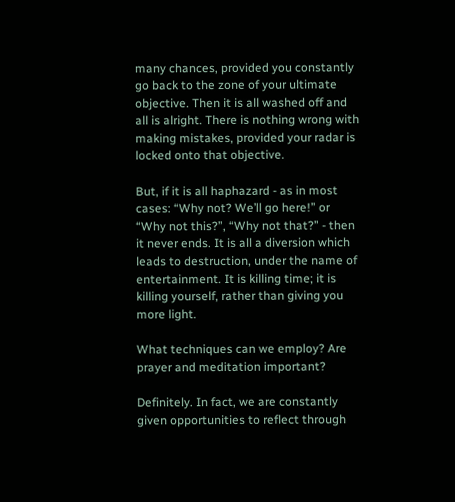many chances, provided you constantly go back to the zone of your ultimate objective. Then it is all washed off and all is alright. There is nothing wrong with making mistakes, provided your radar is locked onto that objective.

But, if it is all haphazard - as in most cases: “Why not? We’ll go here!” or “Why not this?”, “Why not that?” - then it never ends. It is all a diversion which leads to destruction, under the name of entertainment. It is killing time; it is killing yourself, rather than giving you more light.

What techniques can we employ? Are prayer and meditation important?

Definitely. In fact, we are constantly given opportunities to reflect through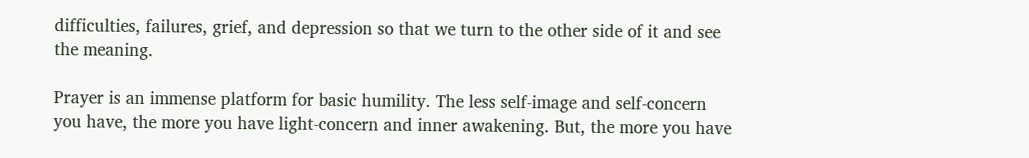difficulties, failures, grief, and depression so that we turn to the other side of it and see the meaning.

Prayer is an immense platform for basic humility. The less self-image and self-concern you have, the more you have light-concern and inner awakening. But, the more you have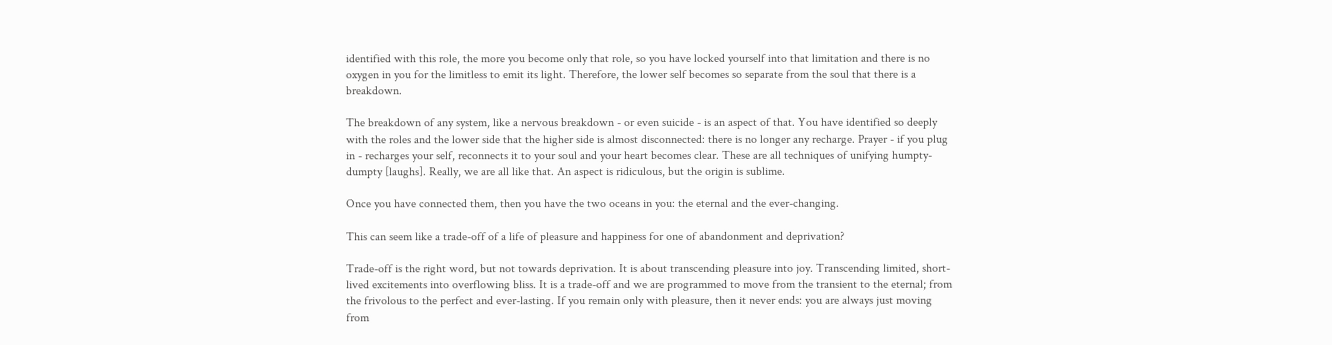identified with this role, the more you become only that role, so you have locked yourself into that limitation and there is no oxygen in you for the limitless to emit its light. Therefore, the lower self becomes so separate from the soul that there is a breakdown.

The breakdown of any system, like a nervous breakdown - or even suicide - is an aspect of that. You have identified so deeply with the roles and the lower side that the higher side is almost disconnected: there is no longer any recharge. Prayer - if you plug in - recharges your self, reconnects it to your soul and your heart becomes clear. These are all techniques of unifying humpty-dumpty [laughs]. Really, we are all like that. An aspect is ridiculous, but the origin is sublime.

Once you have connected them, then you have the two oceans in you: the eternal and the ever-changing.

This can seem like a trade-off of a life of pleasure and happiness for one of abandonment and deprivation?

Trade-off is the right word, but not towards deprivation. It is about transcending pleasure into joy. Transcending limited, short-lived excitements into overflowing bliss. It is a trade-off and we are programmed to move from the transient to the eternal; from the frivolous to the perfect and ever-lasting. If you remain only with pleasure, then it never ends: you are always just moving from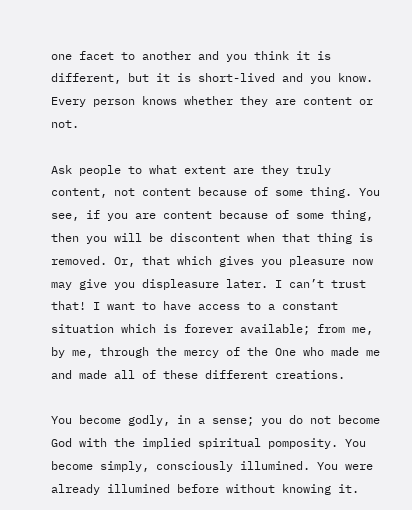one facet to another and you think it is different, but it is short-lived and you know. Every person knows whether they are content or not.

Ask people to what extent are they truly content, not content because of some thing. You see, if you are content because of some thing, then you will be discontent when that thing is removed. Or, that which gives you pleasure now may give you displeasure later. I can’t trust that! I want to have access to a constant situation which is forever available; from me, by me, through the mercy of the One who made me and made all of these different creations.

You become godly, in a sense; you do not become God with the implied spiritual pomposity. You become simply, consciously illumined. You were already illumined before without knowing it.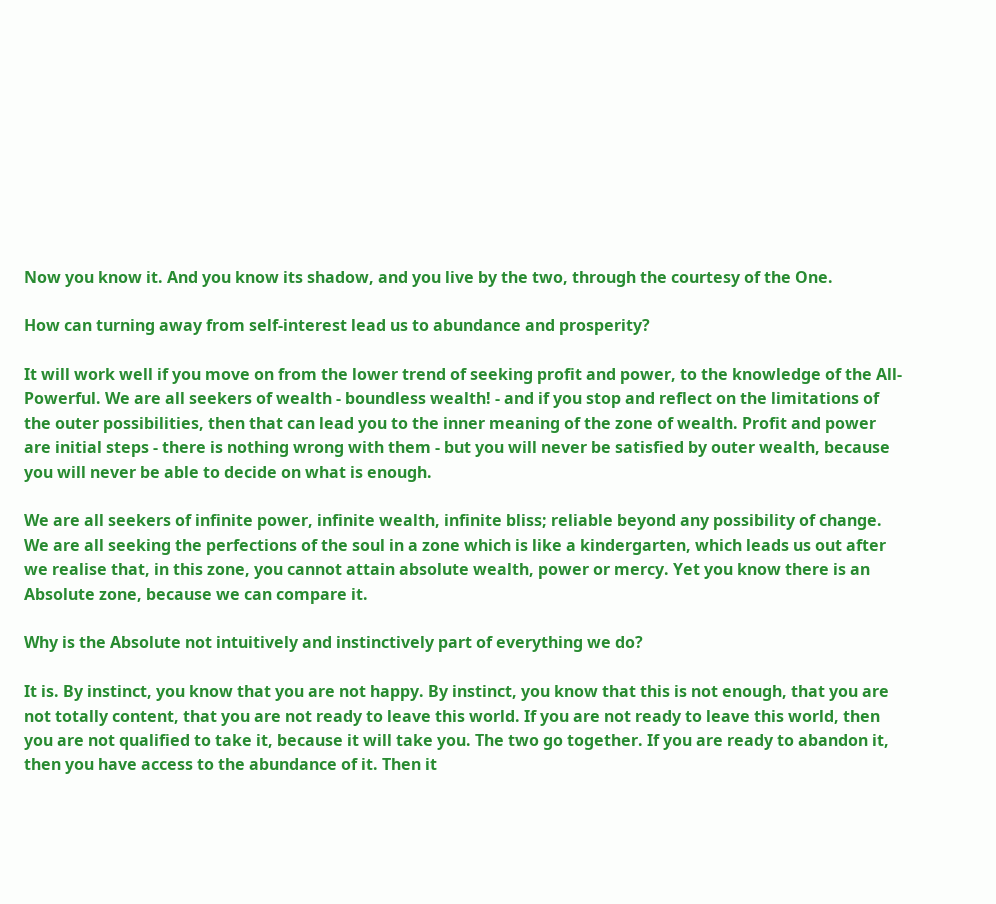Now you know it. And you know its shadow, and you live by the two, through the courtesy of the One.

How can turning away from self-interest lead us to abundance and prosperity?

It will work well if you move on from the lower trend of seeking profit and power, to the knowledge of the All-Powerful. We are all seekers of wealth - boundless wealth! - and if you stop and reflect on the limitations of the outer possibilities, then that can lead you to the inner meaning of the zone of wealth. Profit and power are initial steps - there is nothing wrong with them - but you will never be satisfied by outer wealth, because you will never be able to decide on what is enough.

We are all seekers of infinite power, infinite wealth, infinite bliss; reliable beyond any possibility of change. We are all seeking the perfections of the soul in a zone which is like a kindergarten, which leads us out after we realise that, in this zone, you cannot attain absolute wealth, power or mercy. Yet you know there is an Absolute zone, because we can compare it.

Why is the Absolute not intuitively and instinctively part of everything we do?

It is. By instinct, you know that you are not happy. By instinct, you know that this is not enough, that you are not totally content, that you are not ready to leave this world. If you are not ready to leave this world, then you are not qualified to take it, because it will take you. The two go together. If you are ready to abandon it, then you have access to the abundance of it. Then it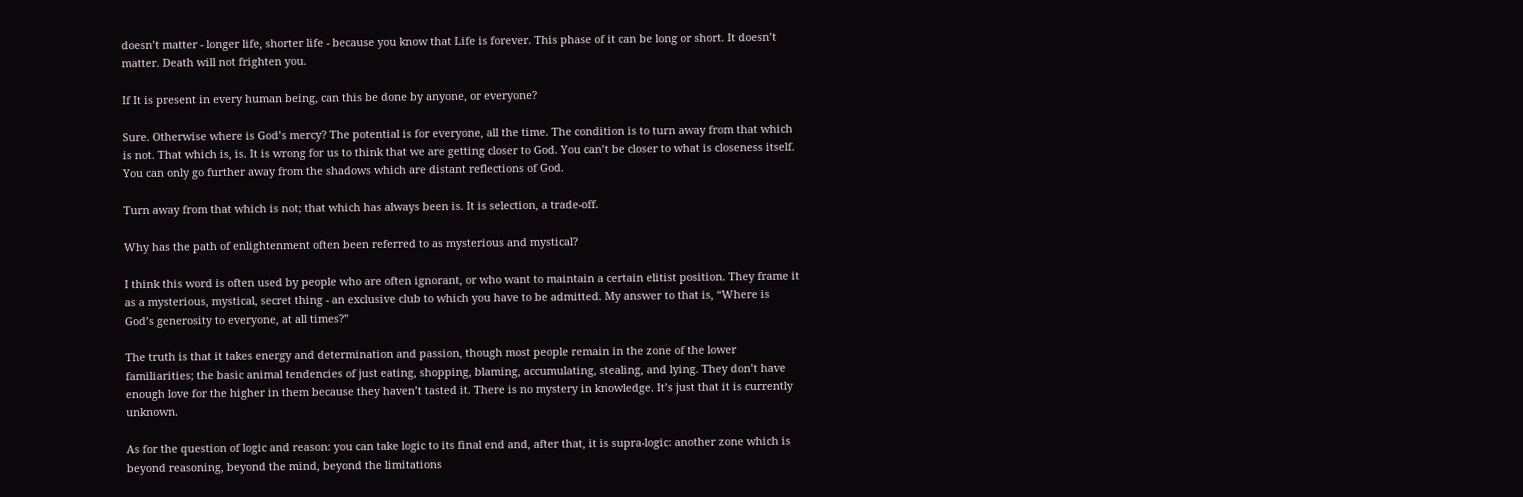doesn’t matter - longer life, shorter life - because you know that Life is forever. This phase of it can be long or short. It doesn’t matter. Death will not frighten you.

If It is present in every human being, can this be done by anyone, or everyone?

Sure. Otherwise where is God’s mercy? The potential is for everyone, all the time. The condition is to turn away from that which is not. That which is, is. It is wrong for us to think that we are getting closer to God. You can’t be closer to what is closeness itself. You can only go further away from the shadows which are distant reflections of God.

Turn away from that which is not; that which has always been is. It is selection, a trade-off.

Why has the path of enlightenment often been referred to as mysterious and mystical?

I think this word is often used by people who are often ignorant, or who want to maintain a certain elitist position. They frame it as a mysterious, mystical, secret thing - an exclusive club to which you have to be admitted. My answer to that is, “Where is God’s generosity to everyone, at all times?”

The truth is that it takes energy and determination and passion, though most people remain in the zone of the lower familiarities; the basic animal tendencies of just eating, shopping, blaming, accumulating, stealing, and lying. They don’t have enough love for the higher in them because they haven’t tasted it. There is no mystery in knowledge. It’s just that it is currently unknown.

As for the question of logic and reason: you can take logic to its final end and, after that, it is supra-logic: another zone which is beyond reasoning, beyond the mind, beyond the limitations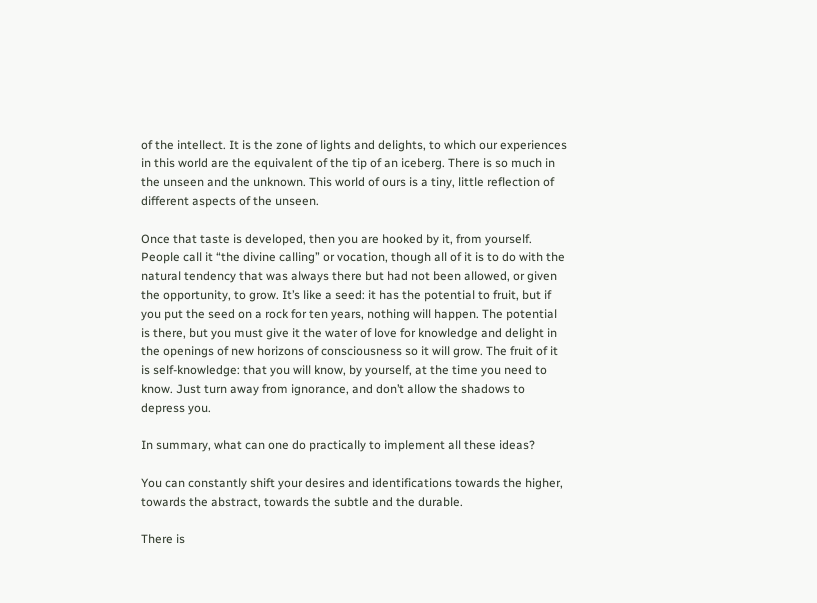of the intellect. It is the zone of lights and delights, to which our experiences in this world are the equivalent of the tip of an iceberg. There is so much in the unseen and the unknown. This world of ours is a tiny, little reflection of different aspects of the unseen.

Once that taste is developed, then you are hooked by it, from yourself. People call it “the divine calling” or vocation, though all of it is to do with the natural tendency that was always there but had not been allowed, or given the opportunity, to grow. It’s like a seed: it has the potential to fruit, but if you put the seed on a rock for ten years, nothing will happen. The potential is there, but you must give it the water of love for knowledge and delight in the openings of new horizons of consciousness so it will grow. The fruit of it is self-knowledge: that you will know, by yourself, at the time you need to know. Just turn away from ignorance, and don’t allow the shadows to depress you.

In summary, what can one do practically to implement all these ideas?

You can constantly shift your desires and identifications towards the higher, towards the abstract, towards the subtle and the durable.

There is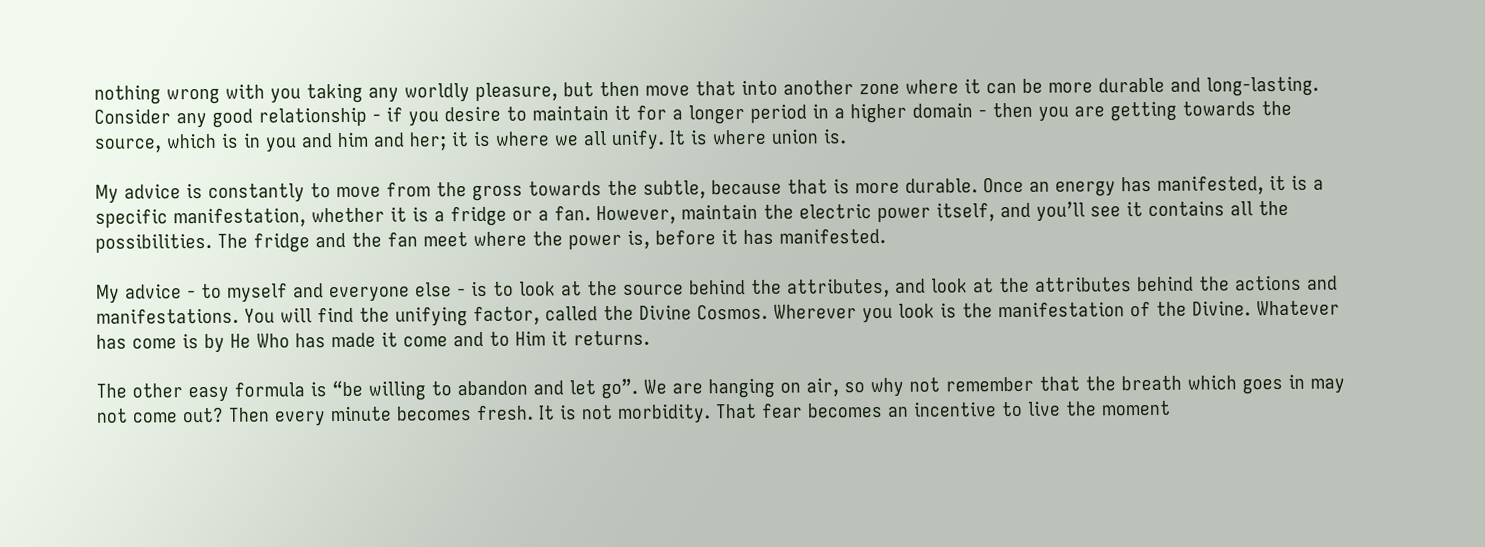nothing wrong with you taking any worldly pleasure, but then move that into another zone where it can be more durable and long-lasting. Consider any good relationship - if you desire to maintain it for a longer period in a higher domain - then you are getting towards the source, which is in you and him and her; it is where we all unify. It is where union is.

My advice is constantly to move from the gross towards the subtle, because that is more durable. Once an energy has manifested, it is a specific manifestation, whether it is a fridge or a fan. However, maintain the electric power itself, and you’ll see it contains all the possibilities. The fridge and the fan meet where the power is, before it has manifested.

My advice - to myself and everyone else - is to look at the source behind the attributes, and look at the attributes behind the actions and manifestations. You will find the unifying factor, called the Divine Cosmos. Wherever you look is the manifestation of the Divine. Whatever has come is by He Who has made it come and to Him it returns.

The other easy formula is “be willing to abandon and let go”. We are hanging on air, so why not remember that the breath which goes in may not come out? Then every minute becomes fresh. It is not morbidity. That fear becomes an incentive to live the moment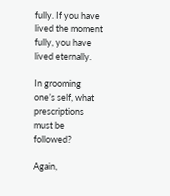fully. If you have lived the moment fully, you have lived eternally.

In grooming one’s self, what prescriptions must be followed?

Again,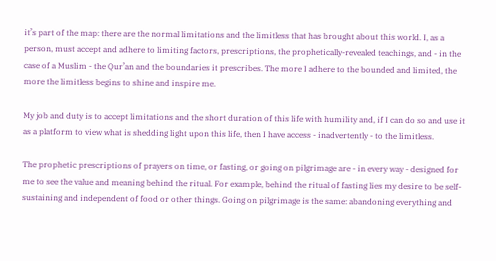it’s part of the map: there are the normal limitations and the limitless that has brought about this world. I, as a person, must accept and adhere to limiting factors, prescriptions, the prophetically-revealed teachings, and - in the case of a Muslim - the Qur’an and the boundaries it prescribes. The more I adhere to the bounded and limited, the more the limitless begins to shine and inspire me.

My job and duty is to accept limitations and the short duration of this life with humility and, if I can do so and use it as a platform to view what is shedding light upon this life, then I have access - inadvertently - to the limitless.

The prophetic prescriptions of prayers on time, or fasting, or going on pilgrimage are - in every way - designed for me to see the value and meaning behind the ritual. For example, behind the ritual of fasting lies my desire to be self-sustaining and independent of food or other things. Going on pilgrimage is the same: abandoning everything and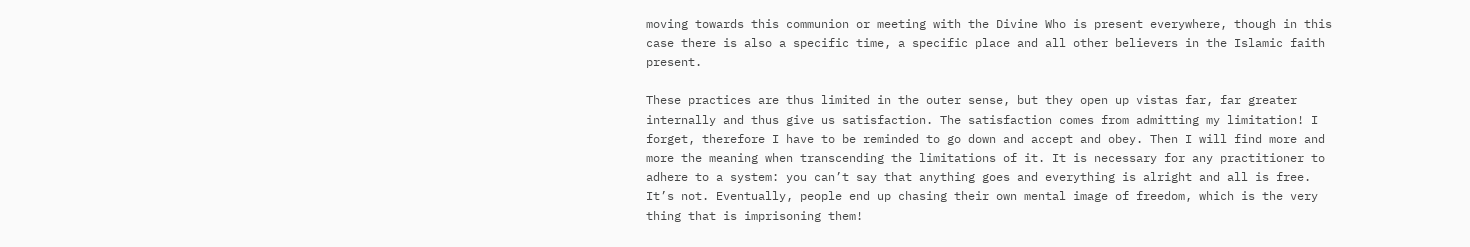moving towards this communion or meeting with the Divine Who is present everywhere, though in this case there is also a specific time, a specific place and all other believers in the Islamic faith present.

These practices are thus limited in the outer sense, but they open up vistas far, far greater internally and thus give us satisfaction. The satisfaction comes from admitting my limitation! I forget, therefore I have to be reminded to go down and accept and obey. Then I will find more and more the meaning when transcending the limitations of it. It is necessary for any practitioner to adhere to a system: you can’t say that anything goes and everything is alright and all is free. It’s not. Eventually, people end up chasing their own mental image of freedom, which is the very thing that is imprisoning them!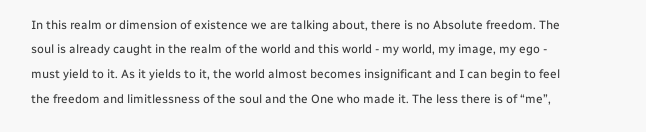In this realm or dimension of existence we are talking about, there is no Absolute freedom. The soul is already caught in the realm of the world and this world - my world, my image, my ego - must yield to it. As it yields to it, the world almost becomes insignificant and I can begin to feel the freedom and limitlessness of the soul and the One who made it. The less there is of “me”,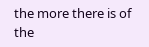the more there is of the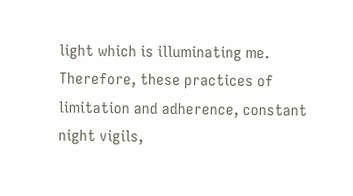light which is illuminating me. Therefore, these practices of limitation and adherence, constant night vigils,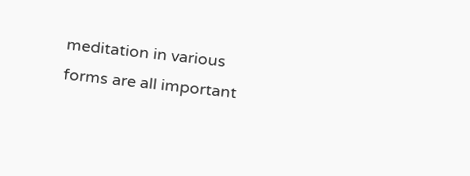meditation in various forms are all important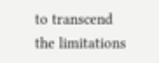to transcend the limitations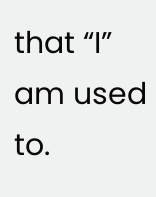that “I” am used to.